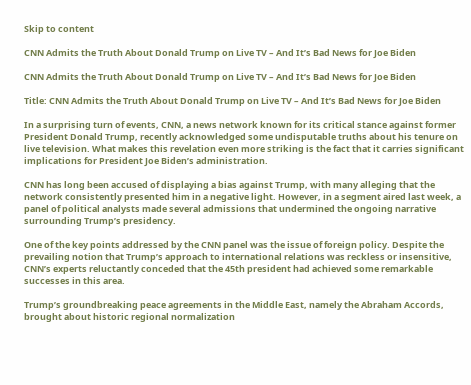Skip to content

CNN Admits the Truth About Donald Trump on Live TV – And It’s Bad News for Joe Biden

CNN Admits the Truth About Donald Trump on Live TV – And It’s Bad News for Joe Biden

Title: CNN Admits the Truth About Donald Trump on Live TV – And It’s Bad News for Joe Biden

In a surprising turn of events, CNN, a news network known for its critical stance against former President Donald Trump, recently acknowledged some undisputable truths about his tenure on live television. What makes this revelation even more striking is the fact that it carries significant implications for President Joe Biden’s administration.

CNN has long been accused of displaying a bias against Trump, with many alleging that the network consistently presented him in a negative light. However, in a segment aired last week, a panel of political analysts made several admissions that undermined the ongoing narrative surrounding Trump’s presidency.

One of the key points addressed by the CNN panel was the issue of foreign policy. Despite the prevailing notion that Trump’s approach to international relations was reckless or insensitive, CNN’s experts reluctantly conceded that the 45th president had achieved some remarkable successes in this area.

Trump’s groundbreaking peace agreements in the Middle East, namely the Abraham Accords, brought about historic regional normalization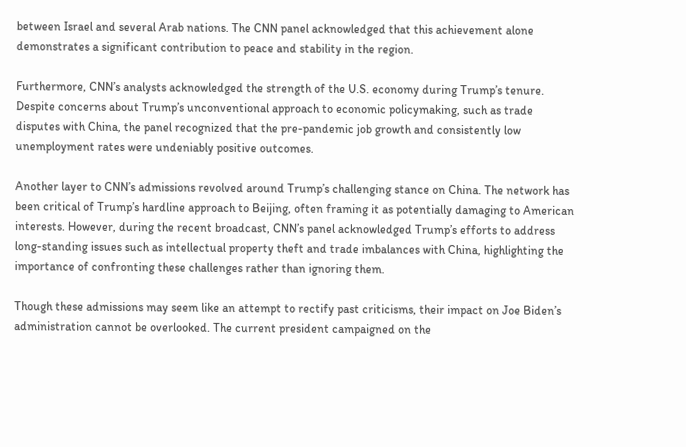between Israel and several Arab nations. The CNN panel acknowledged that this achievement alone demonstrates a significant contribution to peace and stability in the region.

Furthermore, CNN’s analysts acknowledged the strength of the U.S. economy during Trump’s tenure. Despite concerns about Trump’s unconventional approach to economic policymaking, such as trade disputes with China, the panel recognized that the pre-pandemic job growth and consistently low unemployment rates were undeniably positive outcomes.

Another layer to CNN’s admissions revolved around Trump’s challenging stance on China. The network has been critical of Trump’s hardline approach to Beijing, often framing it as potentially damaging to American interests. However, during the recent broadcast, CNN’s panel acknowledged Trump’s efforts to address long-standing issues such as intellectual property theft and trade imbalances with China, highlighting the importance of confronting these challenges rather than ignoring them.

Though these admissions may seem like an attempt to rectify past criticisms, their impact on Joe Biden’s administration cannot be overlooked. The current president campaigned on the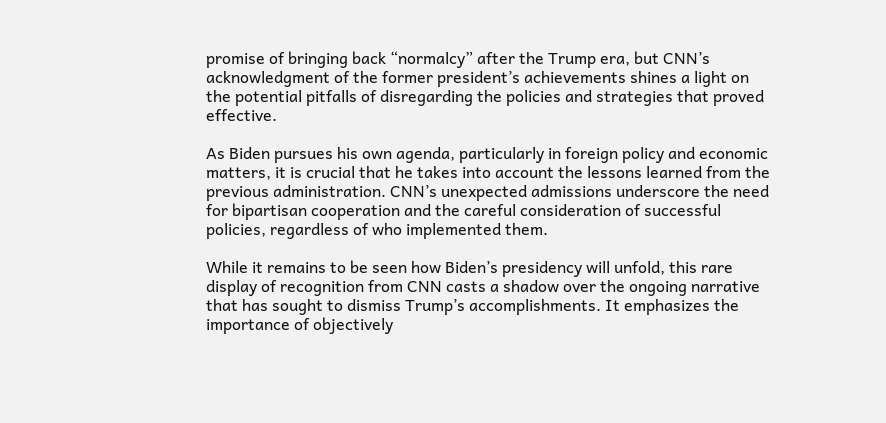promise of bringing back “normalcy” after the Trump era, but CNN’s acknowledgment of the former president’s achievements shines a light on the potential pitfalls of disregarding the policies and strategies that proved effective.

As Biden pursues his own agenda, particularly in foreign policy and economic matters, it is crucial that he takes into account the lessons learned from the previous administration. CNN’s unexpected admissions underscore the need for bipartisan cooperation and the careful consideration of successful policies, regardless of who implemented them.

While it remains to be seen how Biden’s presidency will unfold, this rare display of recognition from CNN casts a shadow over the ongoing narrative that has sought to dismiss Trump’s accomplishments. It emphasizes the importance of objectively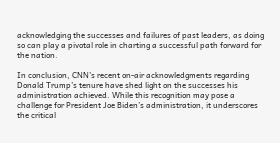acknowledging the successes and failures of past leaders, as doing so can play a pivotal role in charting a successful path forward for the nation.

In conclusion, CNN’s recent on-air acknowledgments regarding Donald Trump’s tenure have shed light on the successes his administration achieved. While this recognition may pose a challenge for President Joe Biden’s administration, it underscores the critical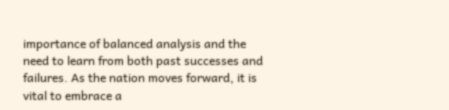importance of balanced analysis and the need to learn from both past successes and failures. As the nation moves forward, it is vital to embrace a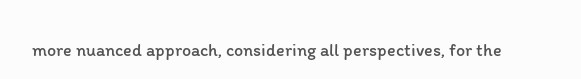more nuanced approach, considering all perspectives, for the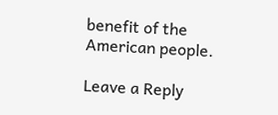benefit of the American people.

Leave a Reply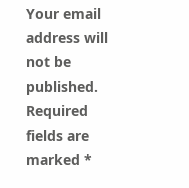Your email address will not be published. Required fields are marked *